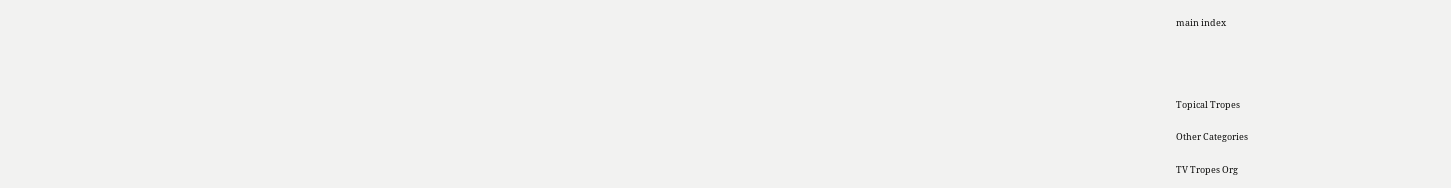main index




Topical Tropes

Other Categories

TV Tropes Org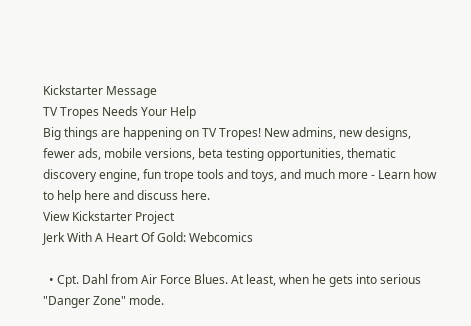Kickstarter Message
TV Tropes Needs Your Help
Big things are happening on TV Tropes! New admins, new designs, fewer ads, mobile versions, beta testing opportunities, thematic discovery engine, fun trope tools and toys, and much more - Learn how to help here and discuss here.
View Kickstarter Project
Jerk With A Heart Of Gold: Webcomics

  • Cpt. Dahl from Air Force Blues. At least, when he gets into serious "Danger Zone" mode.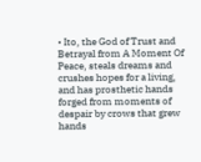• Ito, the God of Trust and Betrayal from A Moment Of Peace, steals dreams and crushes hopes for a living, and has prosthetic hands forged from moments of despair by crows that grew hands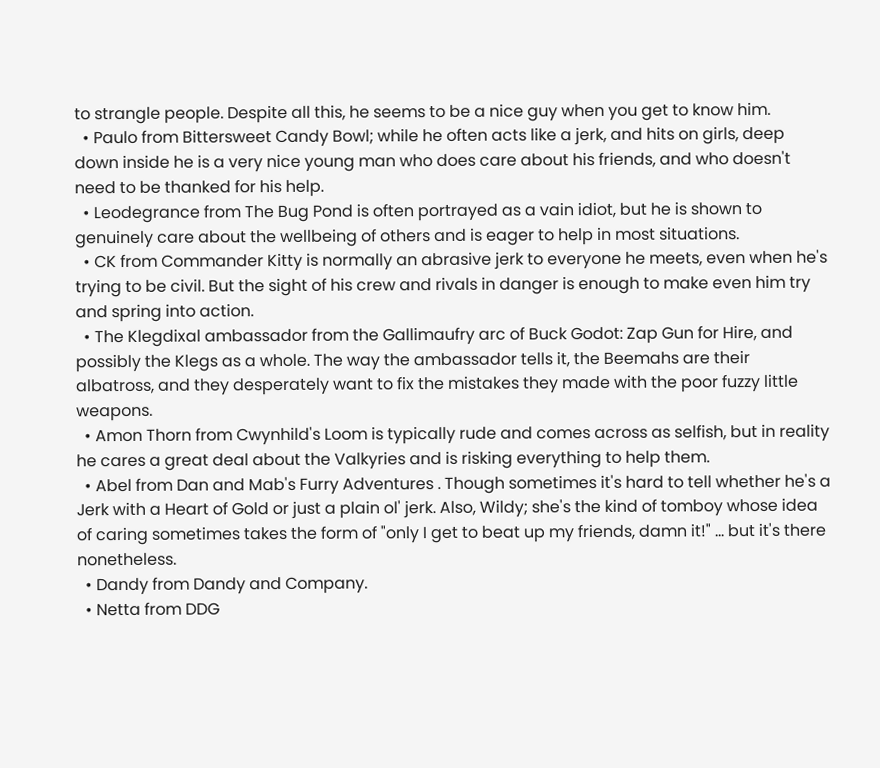to strangle people. Despite all this, he seems to be a nice guy when you get to know him.
  • Paulo from Bittersweet Candy Bowl; while he often acts like a jerk, and hits on girls, deep down inside he is a very nice young man who does care about his friends, and who doesn't need to be thanked for his help.
  • Leodegrance from The Bug Pond is often portrayed as a vain idiot, but he is shown to genuinely care about the wellbeing of others and is eager to help in most situations.
  • CK from Commander Kitty is normally an abrasive jerk to everyone he meets, even when he's trying to be civil. But the sight of his crew and rivals in danger is enough to make even him try and spring into action.
  • The Klegdixal ambassador from the Gallimaufry arc of Buck Godot: Zap Gun for Hire, and possibly the Klegs as a whole. The way the ambassador tells it, the Beemahs are their albatross, and they desperately want to fix the mistakes they made with the poor fuzzy little weapons.
  • Amon Thorn from Cwynhild's Loom is typically rude and comes across as selfish, but in reality he cares a great deal about the Valkyries and is risking everything to help them.
  • Abel from Dan and Mab's Furry Adventures . Though sometimes it's hard to tell whether he's a Jerk with a Heart of Gold or just a plain ol' jerk. Also, Wildy; she's the kind of tomboy whose idea of caring sometimes takes the form of "only I get to beat up my friends, damn it!" ... but it's there nonetheless.
  • Dandy from Dandy and Company.
  • Netta from DDG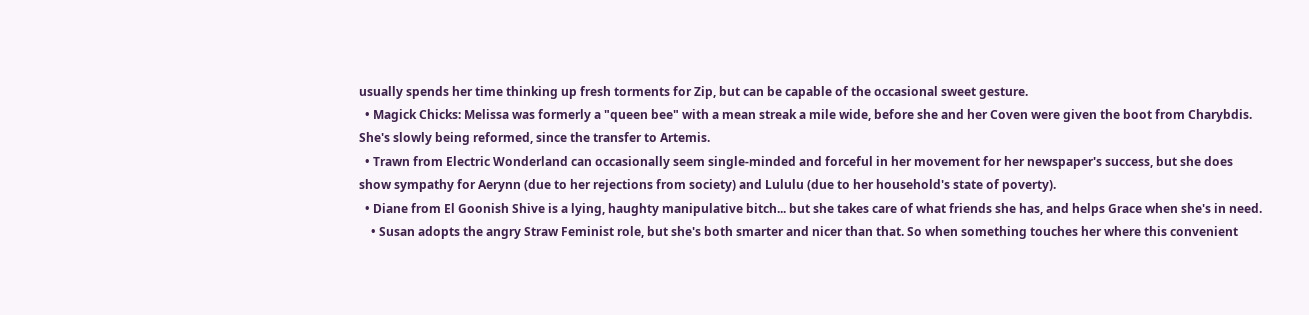usually spends her time thinking up fresh torments for Zip, but can be capable of the occasional sweet gesture.
  • Magick Chicks: Melissa was formerly a "queen bee" with a mean streak a mile wide, before she and her Coven were given the boot from Charybdis. She's slowly being reformed, since the transfer to Artemis.
  • Trawn from Electric Wonderland can occasionally seem single-minded and forceful in her movement for her newspaper's success, but she does show sympathy for Aerynn (due to her rejections from society) and Lululu (due to her household's state of poverty).
  • Diane from El Goonish Shive is a lying, haughty manipulative bitch... but she takes care of what friends she has, and helps Grace when she's in need.
    • Susan adopts the angry Straw Feminist role, but she's both smarter and nicer than that. So when something touches her where this convenient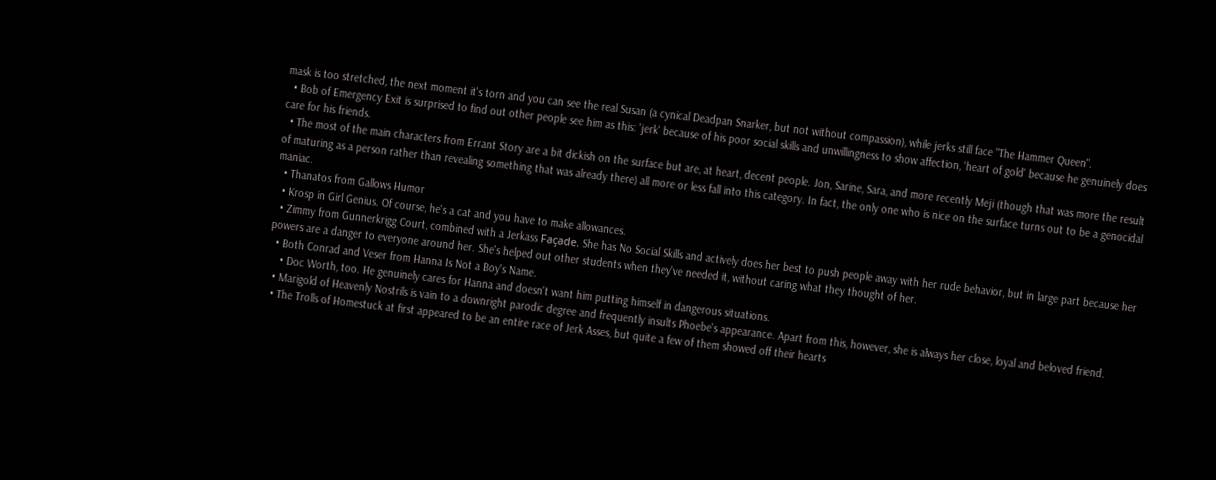mask is too stretched, the next moment it's torn and you can see the real Susan (a cynical Deadpan Snarker, but not without compassion), while jerks still face "The Hammer Queen".
  • Bob of Emergency Exit is surprised to find out other people see him as this: 'jerk' because of his poor social skills and unwillingness to show affection, 'heart of gold' because he genuinely does care for his friends.
  • The most of the main characters from Errant Story are a bit dickish on the surface but are, at heart, decent people. Jon, Sarine, Sara, and more recently Meji (though that was more the result of maturing as a person rather than revealing something that was already there) all more or less fall into this category. In fact, the only one who is nice on the surface turns out to be a genocidal maniac.
  • Thanatos from Gallows Humor
  • Krosp in Girl Genius. Of course, he's a cat and you have to make allowances.
  • Zimmy from Gunnerkrigg Court, combined with a Jerkass Façade. She has No Social Skills and actively does her best to push people away with her rude behavior, but in large part because her powers are a danger to everyone around her. She's helped out other students when they've needed it, without caring what they thought of her.
  • Both Conrad and Veser from Hanna Is Not a Boy's Name.
    • Doc Worth, too. He genuinely cares for Hanna and doesn't want him putting himself in dangerous situations.
  • Marigold of Heavenly Nostrils is vain to a downright parodic degree and frequently insults Phoebe's appearance. Apart from this, however, she is always her close, loyal and beloved friend.
  • The Trolls of Homestuck at first appeared to be an entire race of Jerk Asses, but quite a few of them showed off their hearts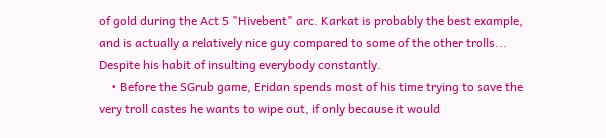of gold during the Act 5 "Hivebent" arc. Karkat is probably the best example, and is actually a relatively nice guy compared to some of the other trolls... Despite his habit of insulting everybody constantly.
    • Before the SGrub game, Eridan spends most of his time trying to save the very troll castes he wants to wipe out, if only because it would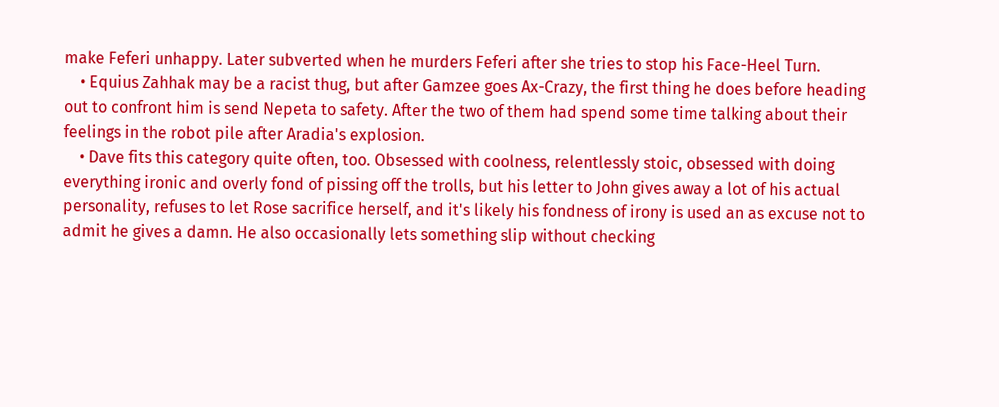make Feferi unhappy. Later subverted when he murders Feferi after she tries to stop his Face-Heel Turn.
    • Equius Zahhak may be a racist thug, but after Gamzee goes Ax-Crazy, the first thing he does before heading out to confront him is send Nepeta to safety. After the two of them had spend some time talking about their feelings in the robot pile after Aradia's explosion.
    • Dave fits this category quite often, too. Obsessed with coolness, relentlessly stoic, obsessed with doing everything ironic and overly fond of pissing off the trolls, but his letter to John gives away a lot of his actual personality, refuses to let Rose sacrifice herself, and it's likely his fondness of irony is used an as excuse not to admit he gives a damn. He also occasionally lets something slip without checking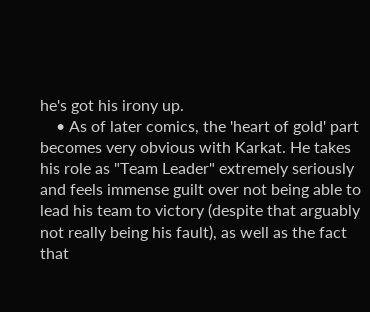he's got his irony up.
    • As of later comics, the 'heart of gold' part becomes very obvious with Karkat. He takes his role as "Team Leader" extremely seriously and feels immense guilt over not being able to lead his team to victory (despite that arguably not really being his fault), as well as the fact that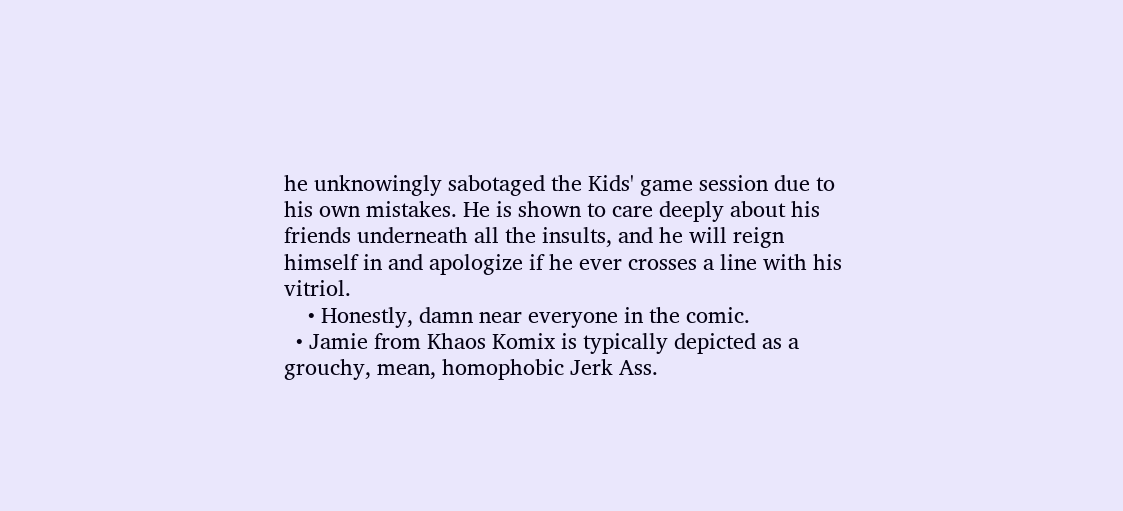he unknowingly sabotaged the Kids' game session due to his own mistakes. He is shown to care deeply about his friends underneath all the insults, and he will reign himself in and apologize if he ever crosses a line with his vitriol.
    • Honestly, damn near everyone in the comic.
  • Jamie from Khaos Komix is typically depicted as a grouchy, mean, homophobic Jerk Ass.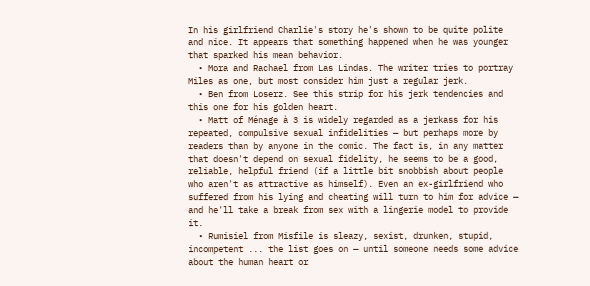In his girlfriend Charlie's story he's shown to be quite polite and nice. It appears that something happened when he was younger that sparked his mean behavior.
  • Mora and Rachael from Las Lindas. The writer tries to portray Miles as one, but most consider him just a regular jerk.
  • Ben from Loserz. See this strip for his jerk tendencies and this one for his golden heart.
  • Matt of Ménage à 3 is widely regarded as a jerkass for his repeated, compulsive sexual infidelities — but perhaps more by readers than by anyone in the comic. The fact is, in any matter that doesn't depend on sexual fidelity, he seems to be a good, reliable, helpful friend (if a little bit snobbish about people who aren't as attractive as himself). Even an ex-girlfriend who suffered from his lying and cheating will turn to him for advice — and he'll take a break from sex with a lingerie model to provide it.
  • Rumisiel from Misfile is sleazy, sexist, drunken, stupid, incompetent ... the list goes on — until someone needs some advice about the human heart or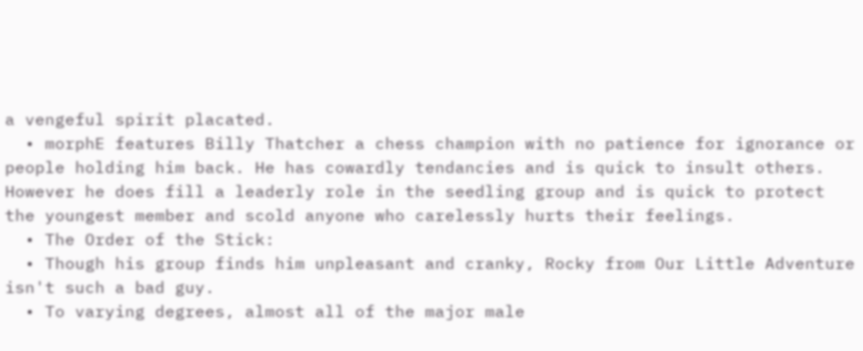a vengeful spirit placated.
  • morphE features Billy Thatcher a chess champion with no patience for ignorance or people holding him back. He has cowardly tendancies and is quick to insult others. However he does fill a leaderly role in the seedling group and is quick to protect the youngest member and scold anyone who carelessly hurts their feelings.
  • The Order of the Stick:
  • Though his group finds him unpleasant and cranky, Rocky from Our Little Adventure isn't such a bad guy.
  • To varying degrees, almost all of the major male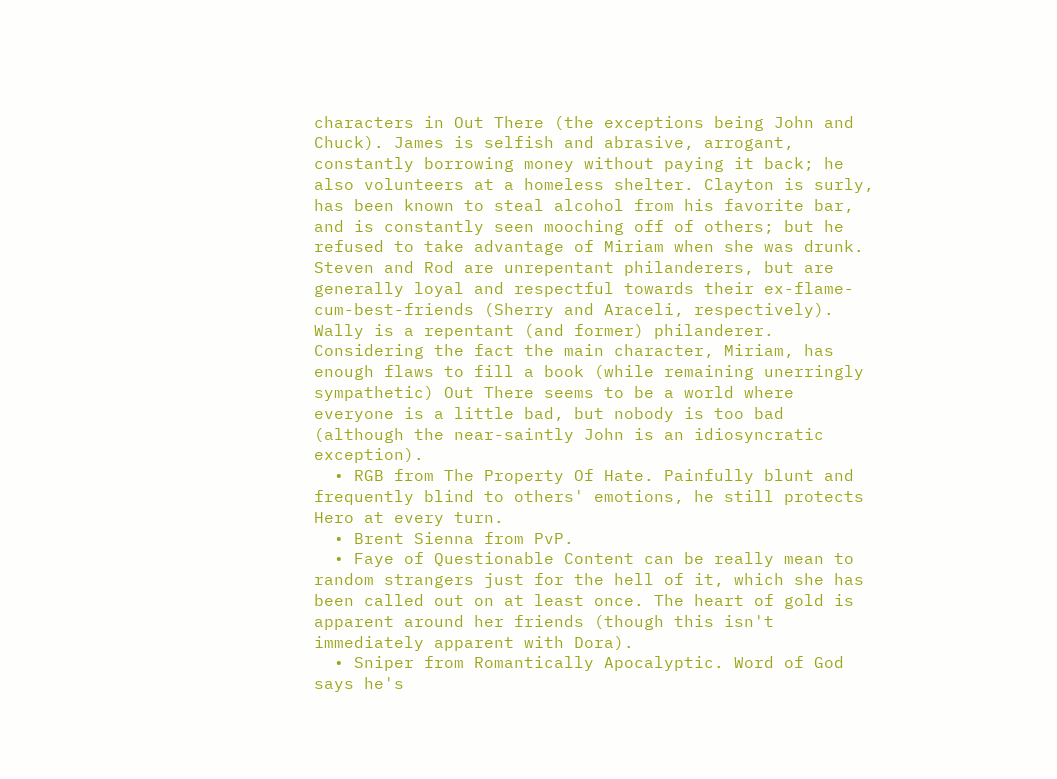characters in Out There (the exceptions being John and Chuck). James is selfish and abrasive, arrogant, constantly borrowing money without paying it back; he also volunteers at a homeless shelter. Clayton is surly, has been known to steal alcohol from his favorite bar, and is constantly seen mooching off of others; but he refused to take advantage of Miriam when she was drunk. Steven and Rod are unrepentant philanderers, but are generally loyal and respectful towards their ex-flame-cum-best-friends (Sherry and Araceli, respectively). Wally is a repentant (and former) philanderer. Considering the fact the main character, Miriam, has enough flaws to fill a book (while remaining unerringly sympathetic) Out There seems to be a world where everyone is a little bad, but nobody is too bad (although the near-saintly John is an idiosyncratic exception).
  • RGB from The Property Of Hate. Painfully blunt and frequently blind to others' emotions, he still protects Hero at every turn.
  • Brent Sienna from PvP.
  • Faye of Questionable Content can be really mean to random strangers just for the hell of it, which she has been called out on at least once. The heart of gold is apparent around her friends (though this isn't immediately apparent with Dora).
  • Sniper from Romantically Apocalyptic. Word of God says he's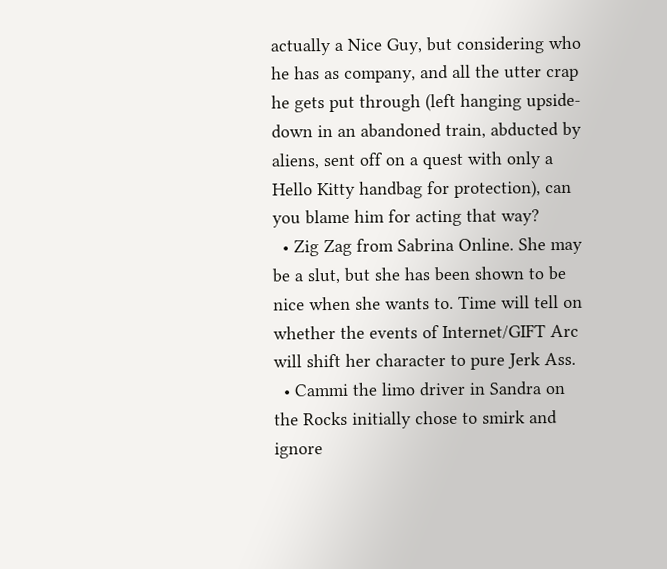actually a Nice Guy, but considering who he has as company, and all the utter crap he gets put through (left hanging upside-down in an abandoned train, abducted by aliens, sent off on a quest with only a Hello Kitty handbag for protection), can you blame him for acting that way?
  • Zig Zag from Sabrina Online. She may be a slut, but she has been shown to be nice when she wants to. Time will tell on whether the events of Internet/GIFT Arc will shift her character to pure Jerk Ass.
  • Cammi the limo driver in Sandra on the Rocks initially chose to smirk and ignore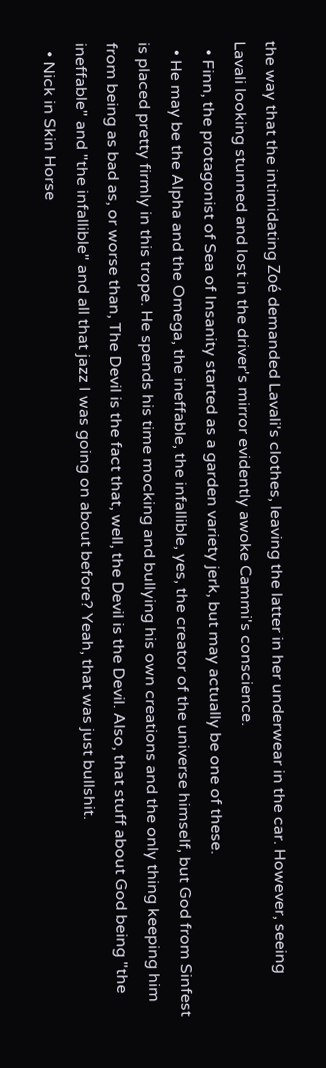the way that the intimidating Zoé demanded Lavali's clothes, leaving the latter in her underwear in the car. However, seeing Lavali looking stunned and lost in the driver's mirror evidently awoke Cammi's conscience.
  • Finn, the protagonist of Sea of Insanity started as a garden variety jerk, but may actually be one of these.
  • He may be the Alpha and the Omega, the ineffable, the infallible, yes, the creator of the universe himself, but God from Sinfest is placed pretty firmly in this trope. He spends his time mocking and bullying his own creations and the only thing keeping him from being as bad as, or worse than, The Devil is the fact that, well, the Devil is the Devil. Also, that stuff about God being "the ineffable" and "the infallible" and all that jazz I was going on about before? Yeah, that was just bullshit.
  • Nick in Skin Horse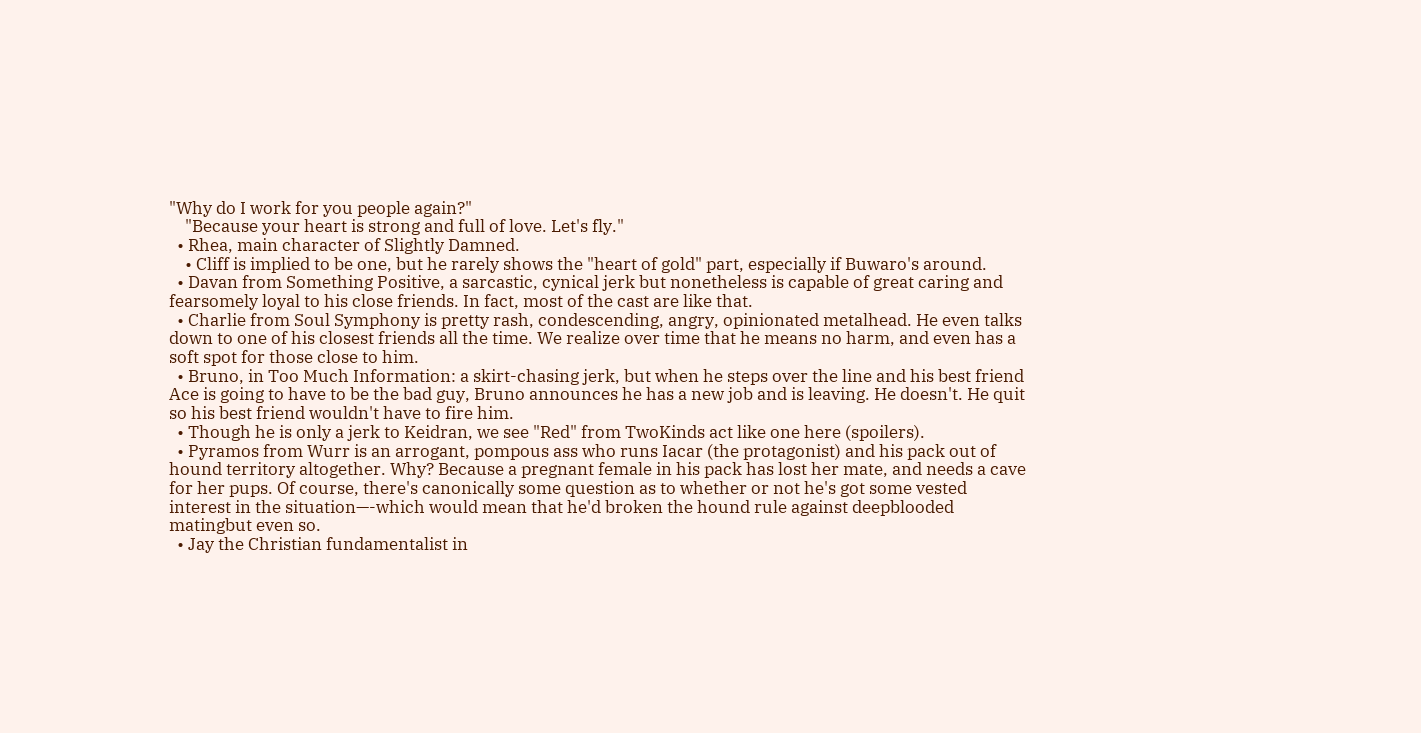"Why do I work for you people again?"
    "Because your heart is strong and full of love. Let's fly."
  • Rhea, main character of Slightly Damned.
    • Cliff is implied to be one, but he rarely shows the "heart of gold" part, especially if Buwaro's around.
  • Davan from Something Positive, a sarcastic, cynical jerk but nonetheless is capable of great caring and fearsomely loyal to his close friends. In fact, most of the cast are like that.
  • Charlie from Soul Symphony is pretty rash, condescending, angry, opinionated metalhead. He even talks down to one of his closest friends all the time. We realize over time that he means no harm, and even has a soft spot for those close to him.
  • Bruno, in Too Much Information: a skirt-chasing jerk, but when he steps over the line and his best friend Ace is going to have to be the bad guy, Bruno announces he has a new job and is leaving. He doesn't. He quit so his best friend wouldn't have to fire him.
  • Though he is only a jerk to Keidran, we see "Red" from TwoKinds act like one here (spoilers).
  • Pyramos from Wurr is an arrogant, pompous ass who runs Iacar (the protagonist) and his pack out of hound territory altogether. Why? Because a pregnant female in his pack has lost her mate, and needs a cave for her pups. Of course, there's canonically some question as to whether or not he's got some vested interest in the situation—-which would mean that he'd broken the hound rule against deepblooded matingbut even so.
  • Jay the Christian fundamentalist in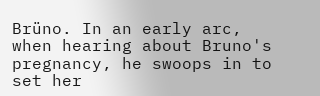Brüno. In an early arc, when hearing about Bruno's pregnancy, he swoops in to set her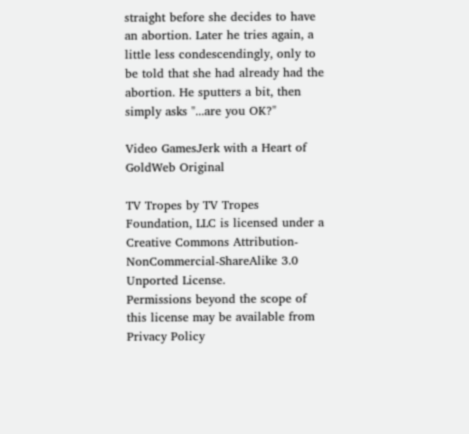straight before she decides to have an abortion. Later he tries again, a little less condescendingly, only to be told that she had already had the abortion. He sputters a bit, then simply asks "...are you OK?"

Video GamesJerk with a Heart of GoldWeb Original

TV Tropes by TV Tropes Foundation, LLC is licensed under a Creative Commons Attribution-NonCommercial-ShareAlike 3.0 Unported License.
Permissions beyond the scope of this license may be available from
Privacy Policy